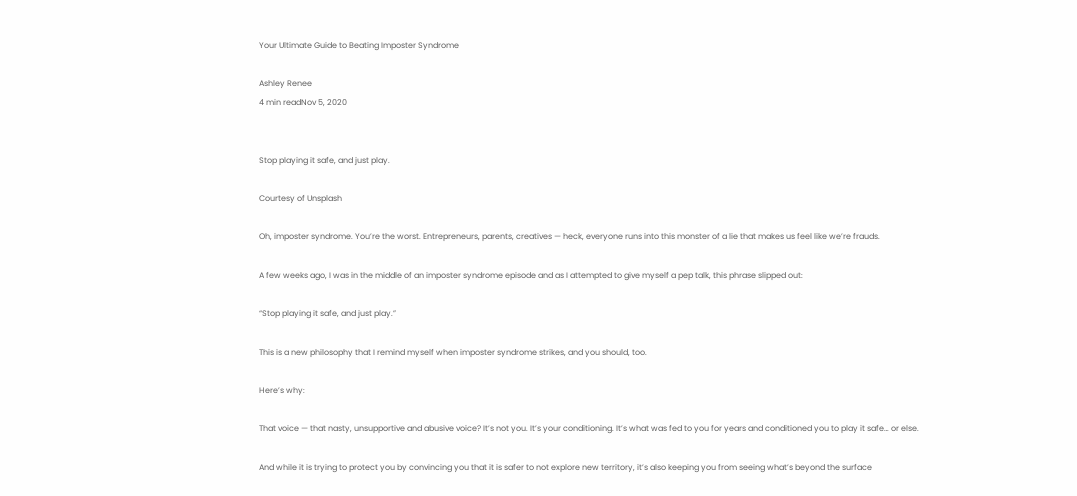Your Ultimate Guide to Beating Imposter Syndrome

Ashley Renee
4 min readNov 5, 2020


Stop playing it safe, and just play.

Courtesy of Unsplash

Oh, imposter syndrome. You’re the worst. Entrepreneurs, parents, creatives — heck, everyone runs into this monster of a lie that makes us feel like we’re frauds.

A few weeks ago, I was in the middle of an imposter syndrome episode and as I attempted to give myself a pep talk, this phrase slipped out:

“Stop playing it safe, and just play.”

This is a new philosophy that I remind myself when imposter syndrome strikes, and you should, too.

Here’s why:

That voice — that nasty, unsupportive and abusive voice? It’s not you. It’s your conditioning. It’s what was fed to you for years and conditioned you to play it safe… or else.

And while it is trying to protect you by convincing you that it is safer to not explore new territory, it’s also keeping you from seeing what’s beyond the surface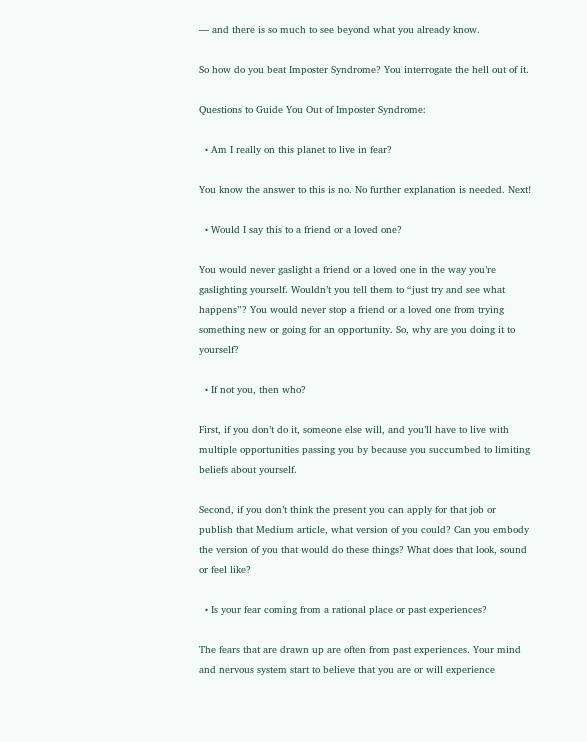— and there is so much to see beyond what you already know.

So how do you beat Imposter Syndrome? You interrogate the hell out of it.

Questions to Guide You Out of Imposter Syndrome:

  • Am I really on this planet to live in fear?

You know the answer to this is no. No further explanation is needed. Next!

  • Would I say this to a friend or a loved one?

You would never gaslight a friend or a loved one in the way you’re gaslighting yourself. Wouldn’t you tell them to “just try and see what happens”? You would never stop a friend or a loved one from trying something new or going for an opportunity. So, why are you doing it to yourself?

  • If not you, then who?

First, if you don’t do it, someone else will, and you’ll have to live with multiple opportunities passing you by because you succumbed to limiting beliefs about yourself.

Second, if you don’t think the present you can apply for that job or publish that Medium article, what version of you could? Can you embody the version of you that would do these things? What does that look, sound or feel like?

  • Is your fear coming from a rational place or past experiences?

The fears that are drawn up are often from past experiences. Your mind and nervous system start to believe that you are or will experience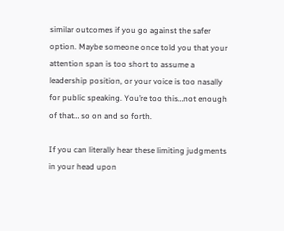similar outcomes if you go against the safer option. Maybe someone once told you that your attention span is too short to assume a leadership position, or your voice is too nasally for public speaking. You’re too this…not enough of that… so on and so forth.

If you can literally hear these limiting judgments in your head upon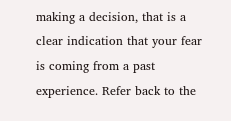making a decision, that is a clear indication that your fear is coming from a past experience. Refer back to the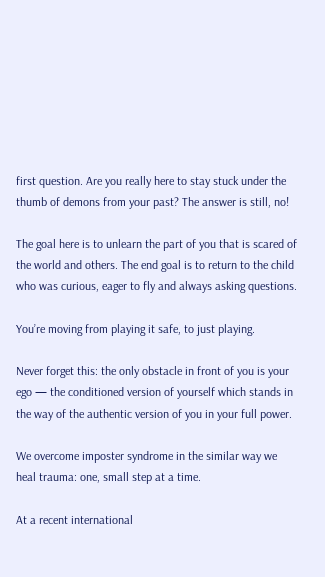first question. Are you really here to stay stuck under the thumb of demons from your past? The answer is still, no!

The goal here is to unlearn the part of you that is scared of the world and others. The end goal is to return to the child who was curious, eager to fly and always asking questions.

You’re moving from playing it safe, to just playing.

Never forget this: the only obstacle in front of you is your ego — the conditioned version of yourself which stands in the way of the authentic version of you in your full power.

We overcome imposter syndrome in the similar way we heal trauma: one, small step at a time.

At a recent international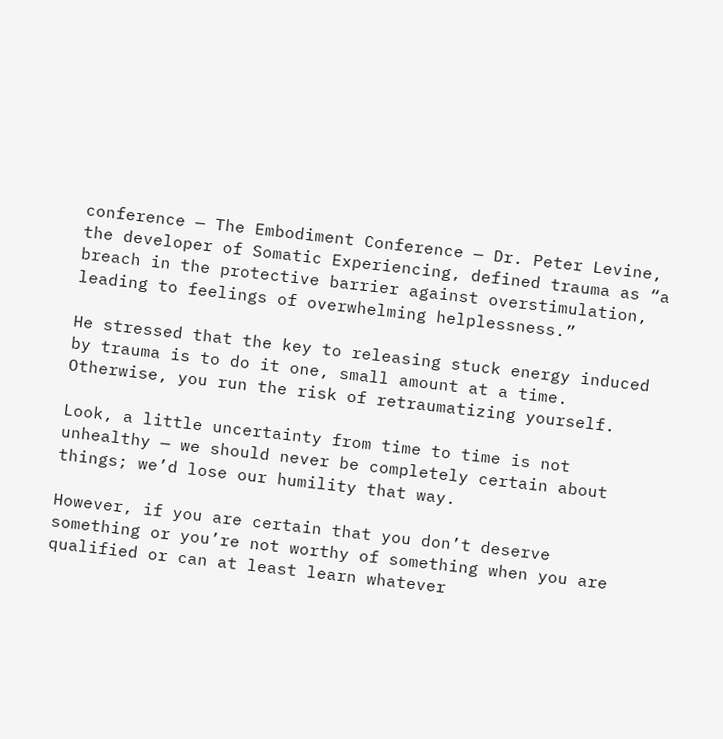conference — The Embodiment Conference — Dr. Peter Levine, the developer of Somatic Experiencing, defined trauma as “a breach in the protective barrier against overstimulation, leading to feelings of overwhelming helplessness.”

He stressed that the key to releasing stuck energy induced by trauma is to do it one, small amount at a time. Otherwise, you run the risk of retraumatizing yourself.

Look, a little uncertainty from time to time is not unhealthy — we should never be completely certain about things; we’d lose our humility that way.

However, if you are certain that you don’t deserve something or you’re not worthy of something when you are qualified or can at least learn whatever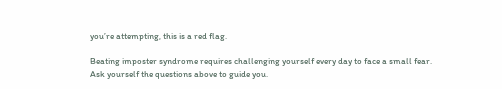you’re attempting, this is a red flag.

Beating imposter syndrome requires challenging yourself every day to face a small fear. Ask yourself the questions above to guide you.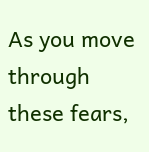As you move through these fears,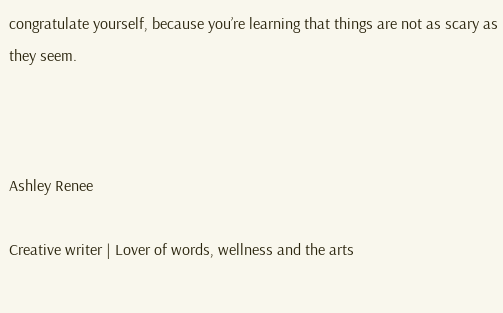congratulate yourself, because you’re learning that things are not as scary as they seem.



Ashley Renee

Creative writer | Lover of words, wellness and the arts